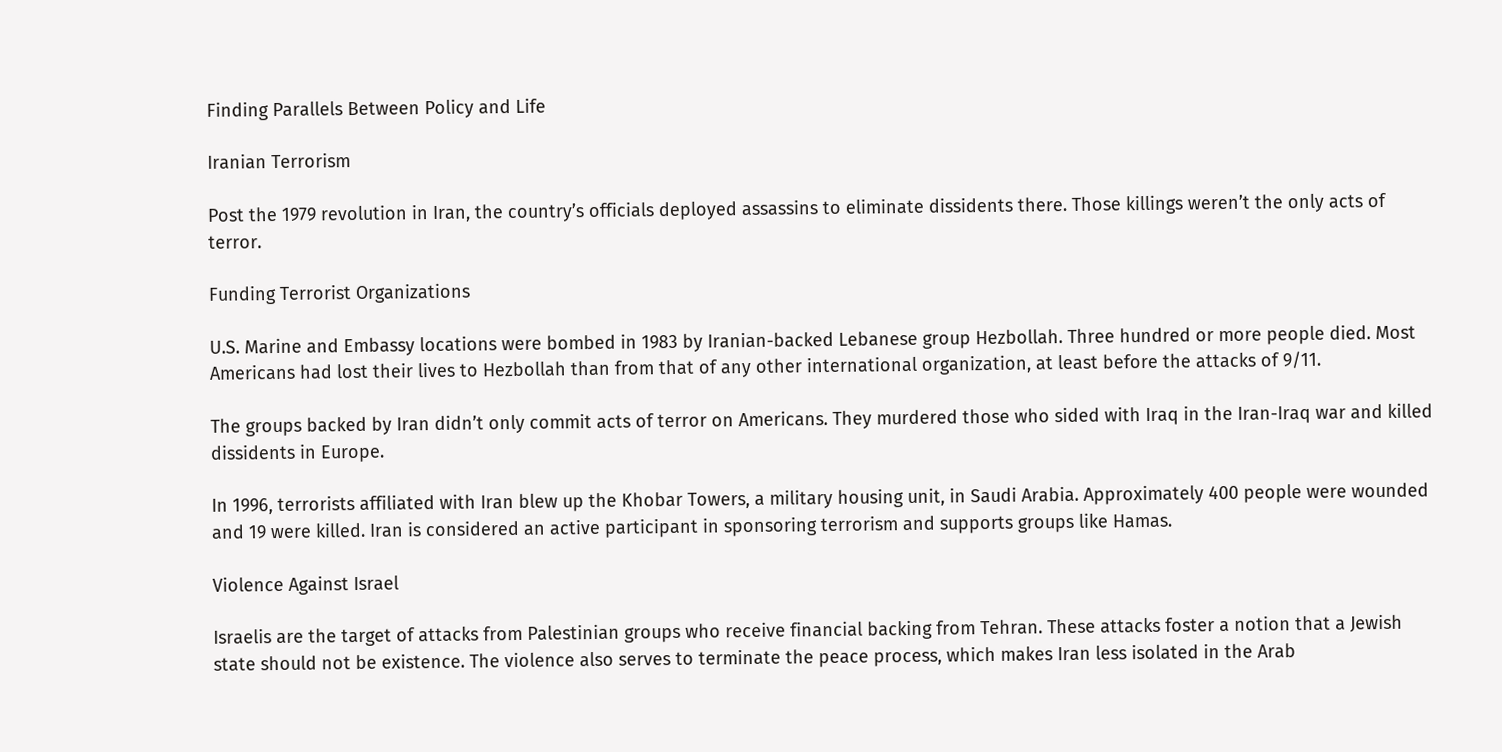Finding Parallels Between Policy and Life

Iranian Terrorism

Post the 1979 revolution in Iran, the country’s officials deployed assassins to eliminate dissidents there. Those killings weren’t the only acts of terror.

Funding Terrorist Organizations

U.S. Marine and Embassy locations were bombed in 1983 by Iranian-backed Lebanese group Hezbollah. Three hundred or more people died. Most Americans had lost their lives to Hezbollah than from that of any other international organization, at least before the attacks of 9/11.

The groups backed by Iran didn’t only commit acts of terror on Americans. They murdered those who sided with Iraq in the Iran-Iraq war and killed dissidents in Europe.

In 1996, terrorists affiliated with Iran blew up the Khobar Towers, a military housing unit, in Saudi Arabia. Approximately 400 people were wounded and 19 were killed. Iran is considered an active participant in sponsoring terrorism and supports groups like Hamas.

Violence Against Israel

Israelis are the target of attacks from Palestinian groups who receive financial backing from Tehran. These attacks foster a notion that a Jewish state should not be existence. The violence also serves to terminate the peace process, which makes Iran less isolated in the Arab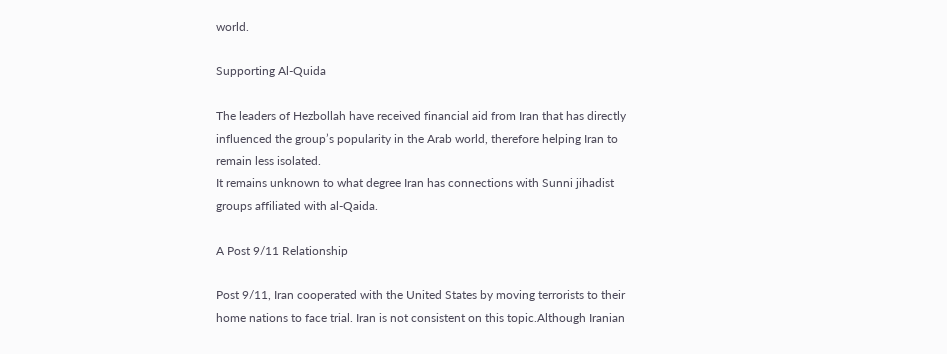world.

Supporting Al-Quida

The leaders of Hezbollah have received financial aid from Iran that has directly influenced the group’s popularity in the Arab world, therefore helping Iran to remain less isolated.
It remains unknown to what degree Iran has connections with Sunni jihadist groups affiliated with al-Qaida.

A Post 9/11 Relationship

Post 9/11, Iran cooperated with the United States by moving terrorists to their home nations to face trial. Iran is not consistent on this topic.Although Iranian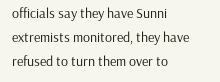officials say they have Sunni extremists monitored, they have refused to turn them over to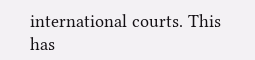international courts. This has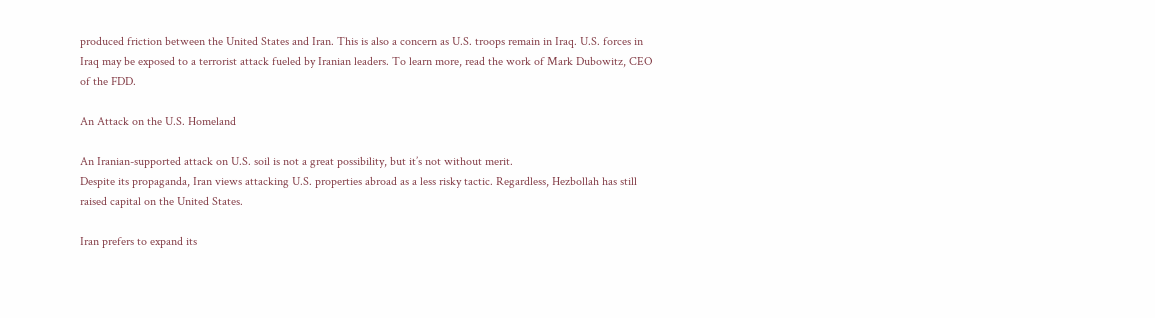produced friction between the United States and Iran. This is also a concern as U.S. troops remain in Iraq. U.S. forces in Iraq may be exposed to a terrorist attack fueled by Iranian leaders. To learn more, read the work of Mark Dubowitz, CEO of the FDD.

An Attack on the U.S. Homeland

An Iranian-supported attack on U.S. soil is not a great possibility, but it’s not without merit.
Despite its propaganda, Iran views attacking U.S. properties abroad as a less risky tactic. Regardless, Hezbollah has still raised capital on the United States.

Iran prefers to expand its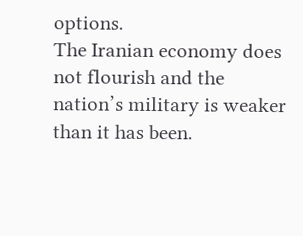options.
The Iranian economy does not flourish and the nation’s military is weaker than it has been.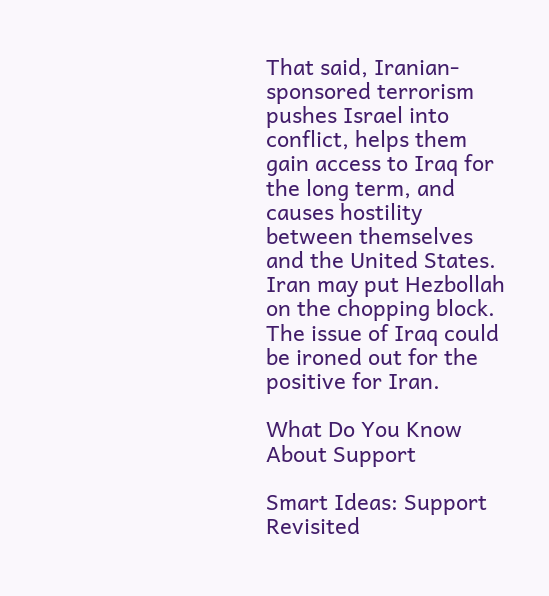That said, Iranian-sponsored terrorism pushes Israel into conflict, helps them gain access to Iraq for the long term, and causes hostility between themselves and the United States. Iran may put Hezbollah on the chopping block. The issue of Iraq could be ironed out for the positive for Iran.

What Do You Know About Support

Smart Ideas: Support Revisited